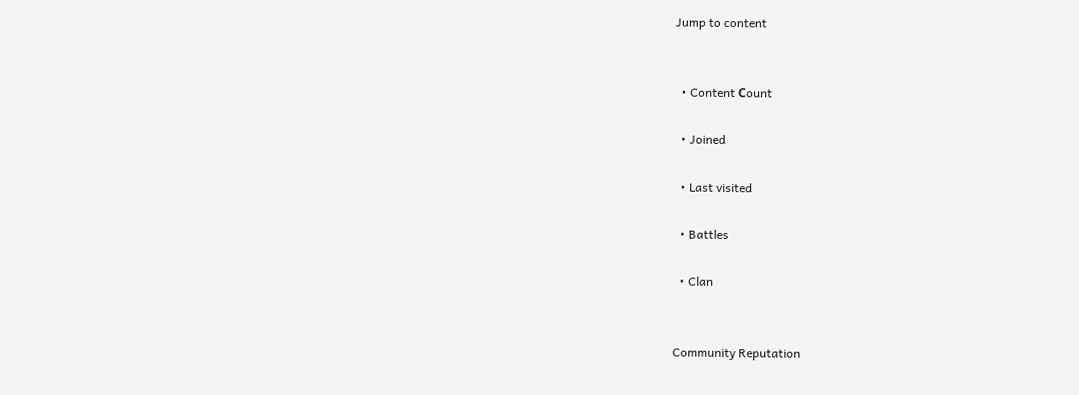Jump to content


  • Content Сount

  • Joined

  • Last visited

  • Battles

  • Clan


Community Reputation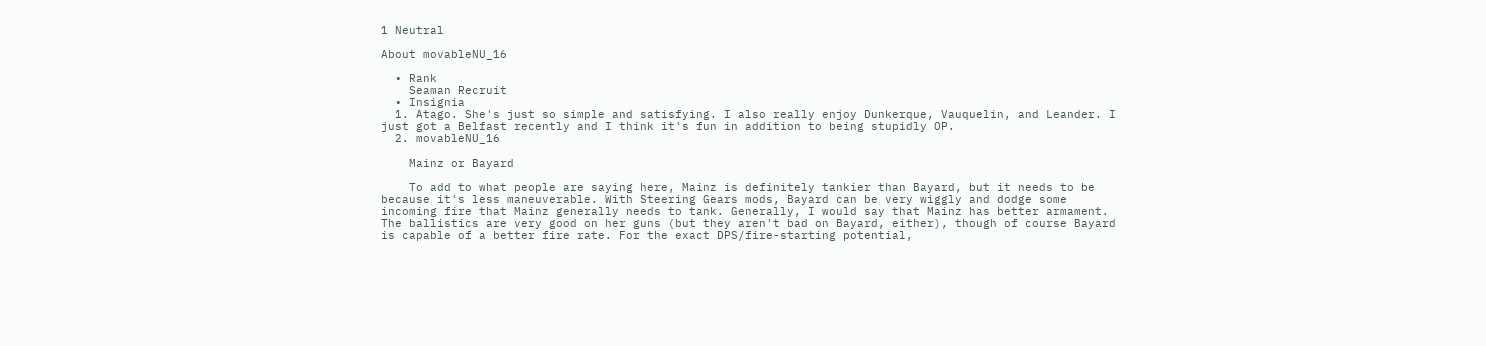1 Neutral

About movableNU_16

  • Rank
    Seaman Recruit
  • Insignia
  1. Atago. She's just so simple and satisfying. I also really enjoy Dunkerque, Vauquelin, and Leander. I just got a Belfast recently and I think it's fun in addition to being stupidly OP.
  2. movableNU_16

    Mainz or Bayard

    To add to what people are saying here, Mainz is definitely tankier than Bayard, but it needs to be because it's less maneuverable. With Steering Gears mods, Bayard can be very wiggly and dodge some incoming fire that Mainz generally needs to tank. Generally, I would say that Mainz has better armament. The ballistics are very good on her guns (but they aren't bad on Bayard, either), though of course Bayard is capable of a better fire rate. For the exact DPS/fire-starting potential,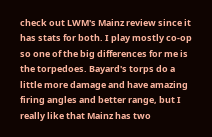check out LWM's Mainz review since it has stats for both. I play mostly co-op so one of the big differences for me is the torpedoes. Bayard's torps do a little more damage and have amazing firing angles and better range, but I really like that Mainz has two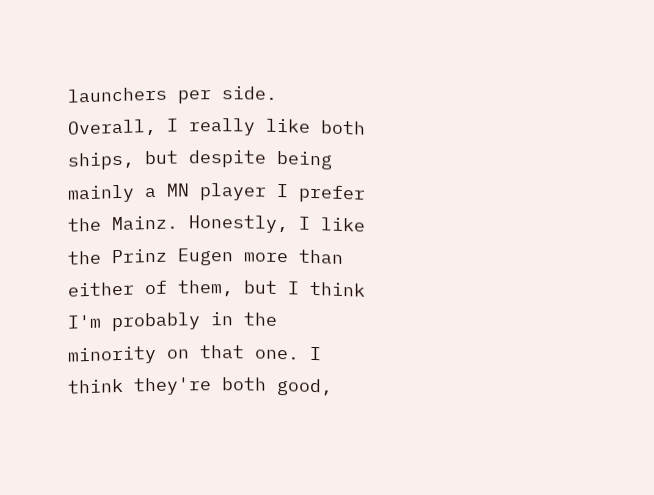launchers per side. Overall, I really like both ships, but despite being mainly a MN player I prefer the Mainz. Honestly, I like the Prinz Eugen more than either of them, but I think I'm probably in the minority on that one. I think they're both good,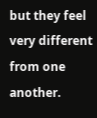but they feel very different from one another.